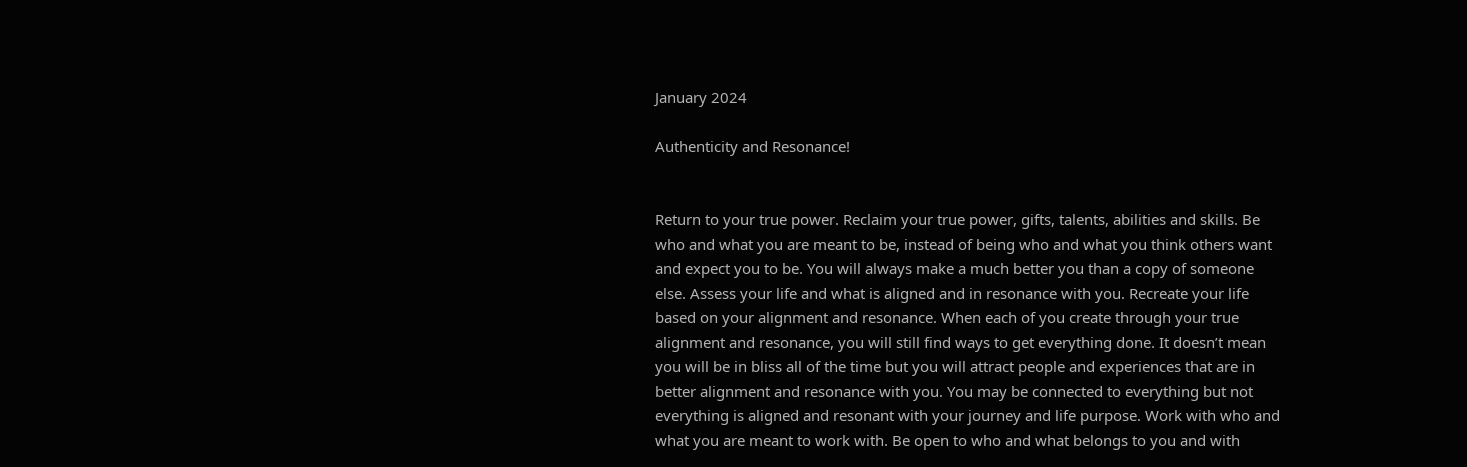January 2024

Authenticity and Resonance!


Return to your true power. Reclaim your true power, gifts, talents, abilities and skills. Be who and what you are meant to be, instead of being who and what you think others want and expect you to be. You will always make a much better you than a copy of someone else. Assess your life and what is aligned and in resonance with you. Recreate your life based on your alignment and resonance. When each of you create through your true alignment and resonance, you will still find ways to get everything done. It doesn’t mean you will be in bliss all of the time but you will attract people and experiences that are in better alignment and resonance with you. You may be connected to everything but not everything is aligned and resonant with your journey and life purpose. Work with who and what you are meant to work with. Be open to who and what belongs to you and with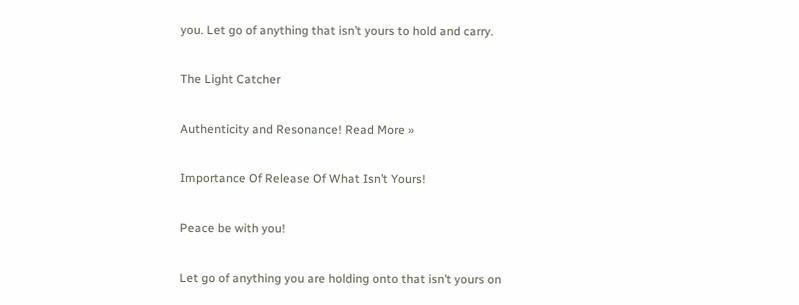you. Let go of anything that isn’t yours to hold and carry.

The Light Catcher

Authenticity and Resonance! Read More »

Importance Of Release Of What Isn’t Yours!

Peace be with you!

Let go of anything you are holding onto that isn’t yours on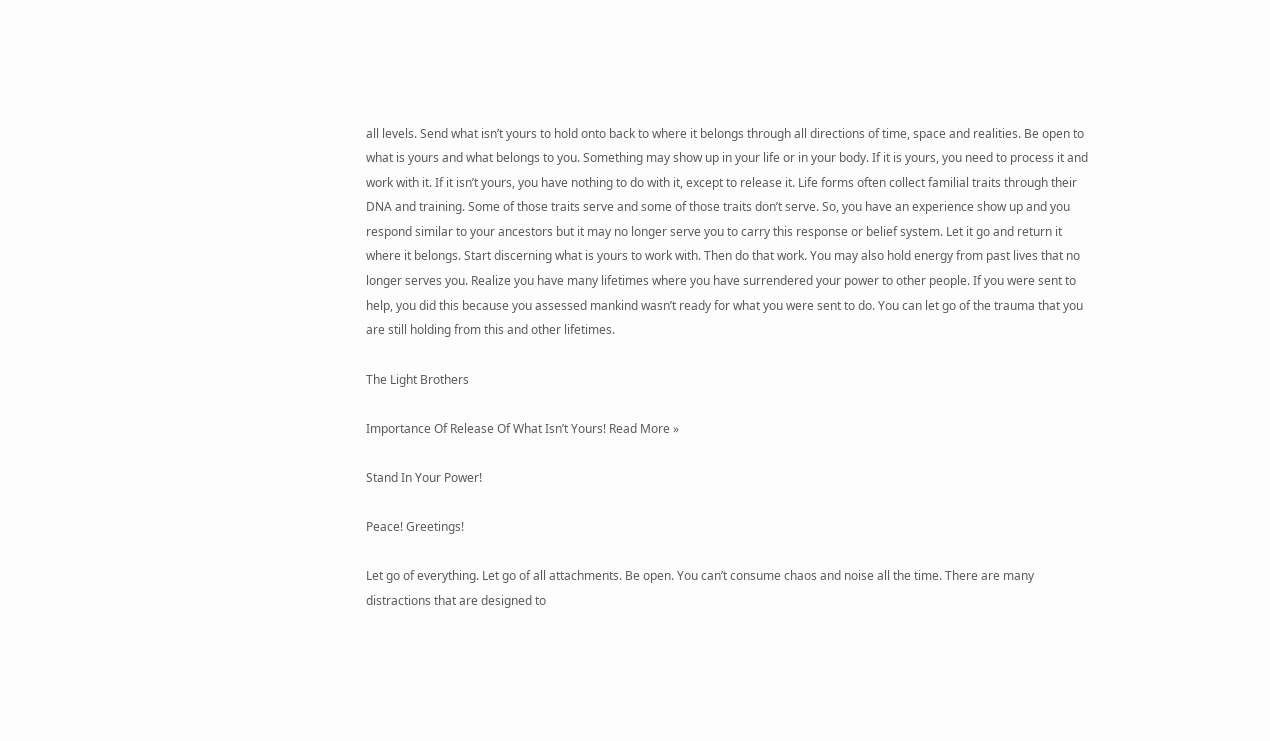all levels. Send what isn’t yours to hold onto back to where it belongs through all directions of time, space and realities. Be open to what is yours and what belongs to you. Something may show up in your life or in your body. If it is yours, you need to process it and work with it. If it isn’t yours, you have nothing to do with it, except to release it. Life forms often collect familial traits through their DNA and training. Some of those traits serve and some of those traits don’t serve. So, you have an experience show up and you respond similar to your ancestors but it may no longer serve you to carry this response or belief system. Let it go and return it where it belongs. Start discerning what is yours to work with. Then do that work. You may also hold energy from past lives that no longer serves you. Realize you have many lifetimes where you have surrendered your power to other people. If you were sent to help, you did this because you assessed mankind wasn’t ready for what you were sent to do. You can let go of the trauma that you are still holding from this and other lifetimes.

The Light Brothers

Importance Of Release Of What Isn’t Yours! Read More »

Stand In Your Power!

Peace! Greetings!

Let go of everything. Let go of all attachments. Be open. You can’t consume chaos and noise all the time. There are many distractions that are designed to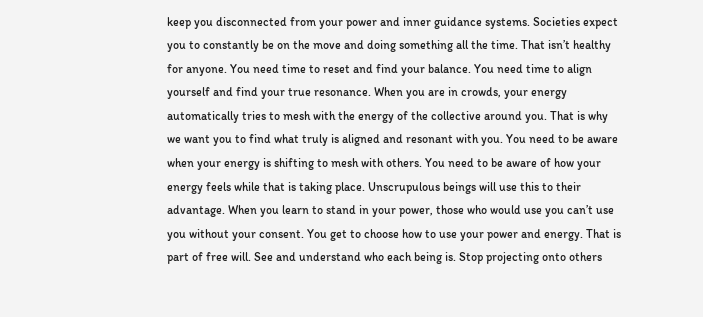keep you disconnected from your power and inner guidance systems. Societies expect you to constantly be on the move and doing something all the time. That isn’t healthy for anyone. You need time to reset and find your balance. You need time to align yourself and find your true resonance. When you are in crowds, your energy automatically tries to mesh with the energy of the collective around you. That is why we want you to find what truly is aligned and resonant with you. You need to be aware when your energy is shifting to mesh with others. You need to be aware of how your energy feels while that is taking place. Unscrupulous beings will use this to their advantage. When you learn to stand in your power, those who would use you can’t use you without your consent. You get to choose how to use your power and energy. That is part of free will. See and understand who each being is. Stop projecting onto others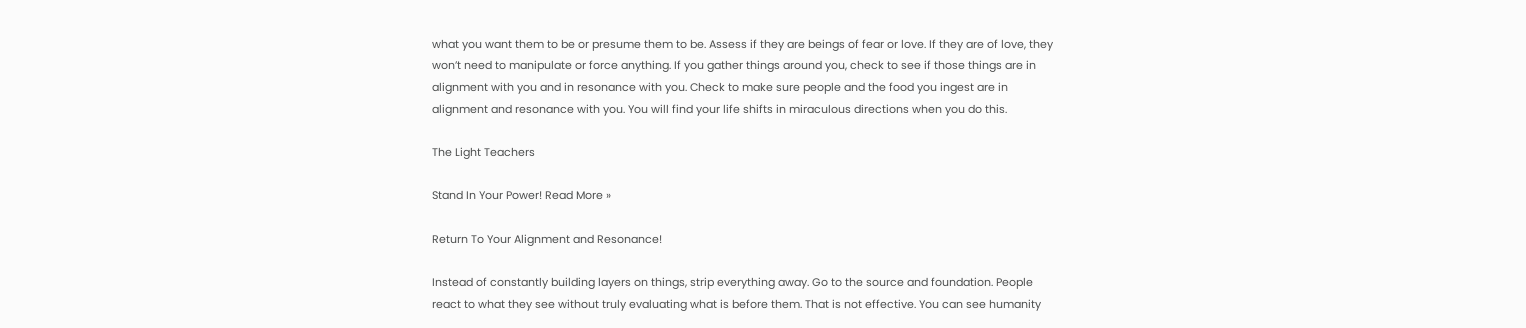what you want them to be or presume them to be. Assess if they are beings of fear or love. If they are of love, they won’t need to manipulate or force anything. If you gather things around you, check to see if those things are in alignment with you and in resonance with you. Check to make sure people and the food you ingest are in alignment and resonance with you. You will find your life shifts in miraculous directions when you do this.

The Light Teachers

Stand In Your Power! Read More »

Return To Your Alignment and Resonance!

Instead of constantly building layers on things, strip everything away. Go to the source and foundation. People react to what they see without truly evaluating what is before them. That is not effective. You can see humanity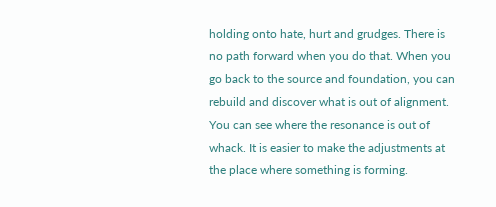holding onto hate, hurt and grudges. There is no path forward when you do that. When you go back to the source and foundation, you can rebuild and discover what is out of alignment. You can see where the resonance is out of whack. It is easier to make the adjustments at the place where something is forming.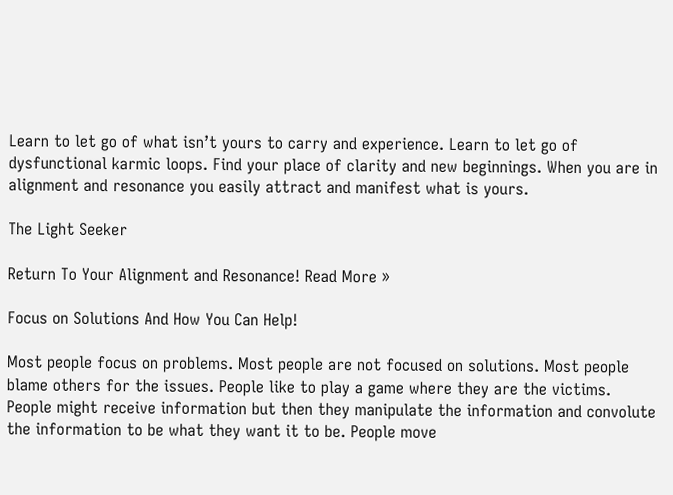Learn to let go of what isn’t yours to carry and experience. Learn to let go of dysfunctional karmic loops. Find your place of clarity and new beginnings. When you are in alignment and resonance you easily attract and manifest what is yours.

The Light Seeker

Return To Your Alignment and Resonance! Read More »

Focus on Solutions And How You Can Help!

Most people focus on problems. Most people are not focused on solutions. Most people blame others for the issues. People like to play a game where they are the victims. People might receive information but then they manipulate the information and convolute the information to be what they want it to be. People move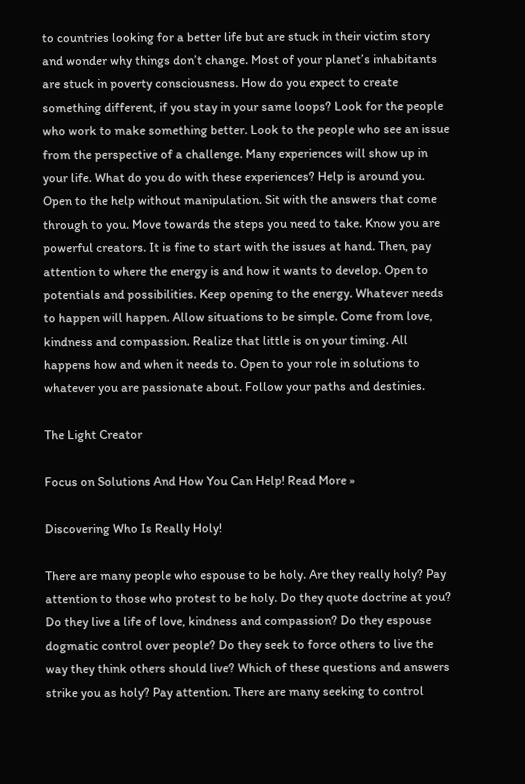to countries looking for a better life but are stuck in their victim story and wonder why things don’t change. Most of your planet’s inhabitants are stuck in poverty consciousness. How do you expect to create something different, if you stay in your same loops? Look for the people who work to make something better. Look to the people who see an issue from the perspective of a challenge. Many experiences will show up in your life. What do you do with these experiences? Help is around you. Open to the help without manipulation. Sit with the answers that come through to you. Move towards the steps you need to take. Know you are powerful creators. It is fine to start with the issues at hand. Then, pay attention to where the energy is and how it wants to develop. Open to potentials and possibilities. Keep opening to the energy. Whatever needs to happen will happen. Allow situations to be simple. Come from love, kindness and compassion. Realize that little is on your timing. All happens how and when it needs to. Open to your role in solutions to whatever you are passionate about. Follow your paths and destinies.

The Light Creator

Focus on Solutions And How You Can Help! Read More »

Discovering Who Is Really Holy!

There are many people who espouse to be holy. Are they really holy? Pay attention to those who protest to be holy. Do they quote doctrine at you? Do they live a life of love, kindness and compassion? Do they espouse dogmatic control over people? Do they seek to force others to live the way they think others should live? Which of these questions and answers strike you as holy? Pay attention. There are many seeking to control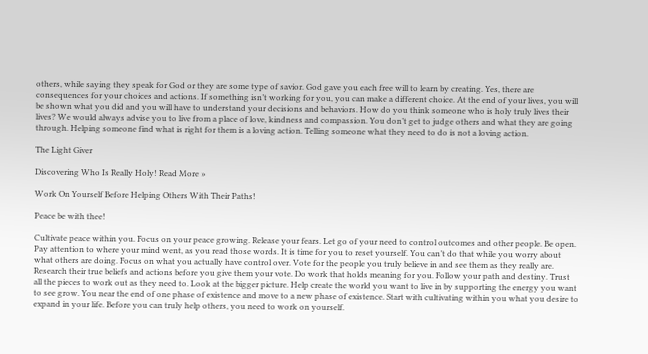others, while saying they speak for God or they are some type of savior. God gave you each free will to learn by creating. Yes, there are consequences for your choices and actions. If something isn’t working for you, you can make a different choice. At the end of your lives, you will be shown what you did and you will have to understand your decisions and behaviors. How do you think someone who is holy truly lives their lives? We would always advise you to live from a place of love, kindness and compassion. You don’t get to judge others and what they are going through. Helping someone find what is right for them is a loving action. Telling someone what they need to do is not a loving action.

The Light Giver

Discovering Who Is Really Holy! Read More »

Work On Yourself Before Helping Others With Their Paths!

Peace be with thee!

Cultivate peace within you. Focus on your peace growing. Release your fears. Let go of your need to control outcomes and other people. Be open. Pay attention to where your mind went, as you read those words. It is time for you to reset yourself. You can’t do that while you worry about what others are doing. Focus on what you actually have control over. Vote for the people you truly believe in and see them as they really are. Research their true beliefs and actions before you give them your vote. Do work that holds meaning for you. Follow your path and destiny. Trust all the pieces to work out as they need to. Look at the bigger picture. Help create the world you want to live in by supporting the energy you want to see grow. You near the end of one phase of existence and move to a new phase of existence. Start with cultivating within you what you desire to expand in your life. Before you can truly help others, you need to work on yourself.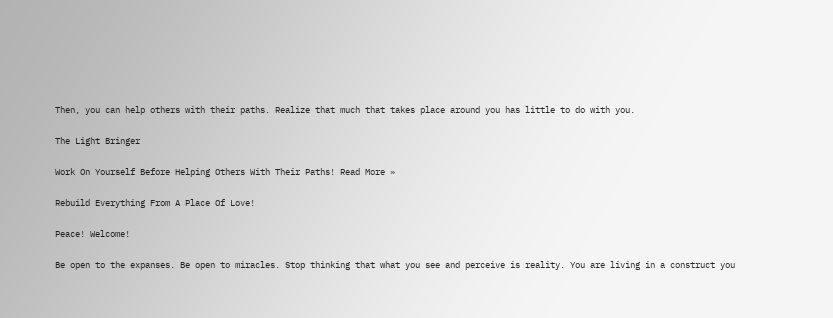Then, you can help others with their paths. Realize that much that takes place around you has little to do with you.

The Light Bringer

Work On Yourself Before Helping Others With Their Paths! Read More »

Rebuild Everything From A Place Of Love!

Peace! Welcome!

Be open to the expanses. Be open to miracles. Stop thinking that what you see and perceive is reality. You are living in a construct you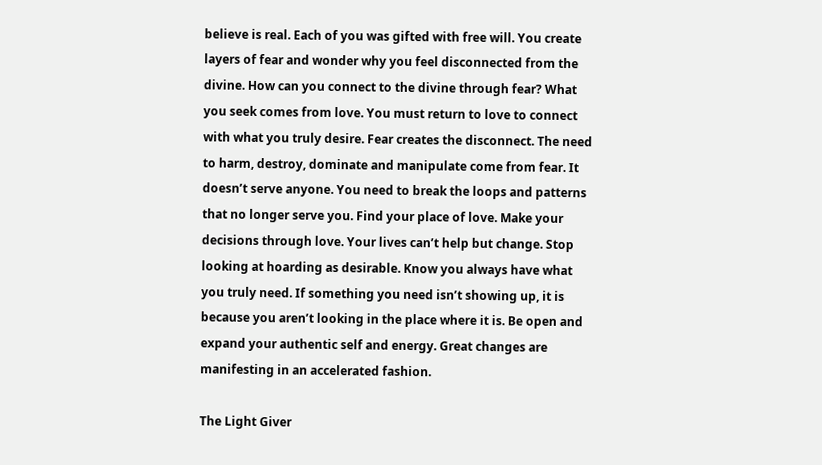believe is real. Each of you was gifted with free will. You create layers of fear and wonder why you feel disconnected from the divine. How can you connect to the divine through fear? What you seek comes from love. You must return to love to connect with what you truly desire. Fear creates the disconnect. The need to harm, destroy, dominate and manipulate come from fear. It doesn’t serve anyone. You need to break the loops and patterns that no longer serve you. Find your place of love. Make your decisions through love. Your lives can’t help but change. Stop looking at hoarding as desirable. Know you always have what you truly need. If something you need isn’t showing up, it is because you aren’t looking in the place where it is. Be open and expand your authentic self and energy. Great changes are manifesting in an accelerated fashion.

The Light Giver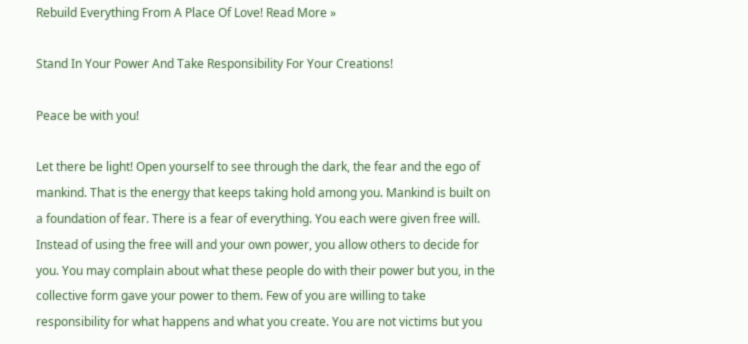Rebuild Everything From A Place Of Love! Read More »

Stand In Your Power And Take Responsibility For Your Creations!

Peace be with you!

Let there be light! Open yourself to see through the dark, the fear and the ego of mankind. That is the energy that keeps taking hold among you. Mankind is built on a foundation of fear. There is a fear of everything. You each were given free will. Instead of using the free will and your own power, you allow others to decide for you. You may complain about what these people do with their power but you, in the collective form gave your power to them. Few of you are willing to take responsibility for what happens and what you create. You are not victims but you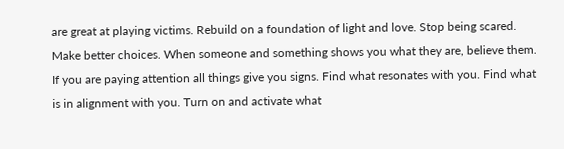are great at playing victims. Rebuild on a foundation of light and love. Stop being scared. Make better choices. When someone and something shows you what they are, believe them. If you are paying attention all things give you signs. Find what resonates with you. Find what is in alignment with you. Turn on and activate what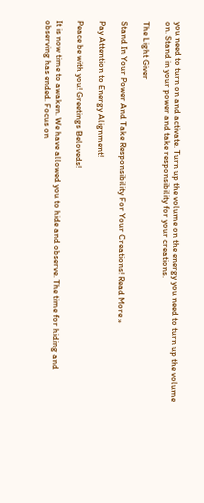you need to turn on and activate. Turn up the volume on the energy you need to turn up the volume on. Stand in your power and take responsibility for your creations.

The Light Giver

Stand In Your Power And Take Responsibility For Your Creations! Read More »

Pay Attention to Energy Alignment!

Peace be with you! Greetings Beloveds!

It is now time to awaken. We have allowed you to hide and observe. The time for hiding and observing has ended. Focus on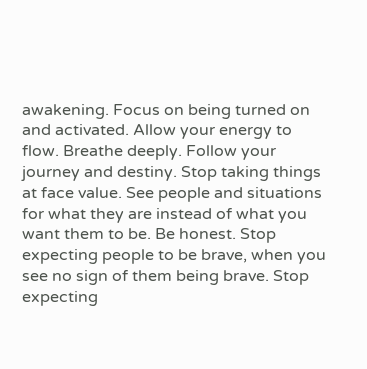awakening. Focus on being turned on and activated. Allow your energy to flow. Breathe deeply. Follow your journey and destiny. Stop taking things at face value. See people and situations for what they are instead of what you want them to be. Be honest. Stop expecting people to be brave, when you see no sign of them being brave. Stop expecting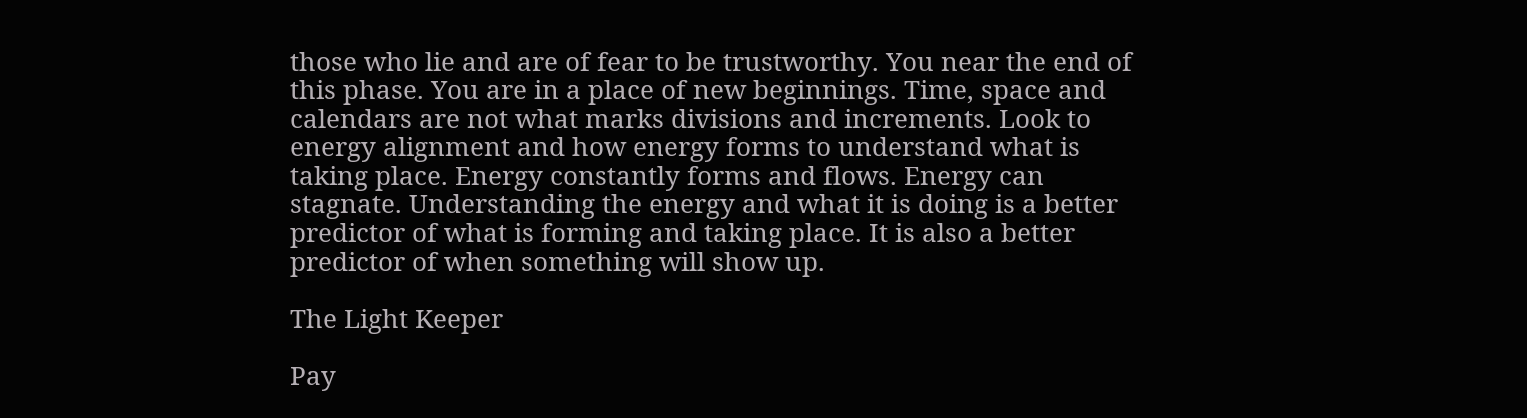those who lie and are of fear to be trustworthy. You near the end of this phase. You are in a place of new beginnings. Time, space and calendars are not what marks divisions and increments. Look to energy alignment and how energy forms to understand what is taking place. Energy constantly forms and flows. Energy can stagnate. Understanding the energy and what it is doing is a better predictor of what is forming and taking place. It is also a better predictor of when something will show up.

The Light Keeper

Pay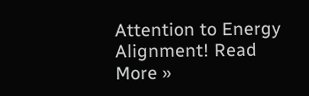Attention to Energy Alignment! Read More »